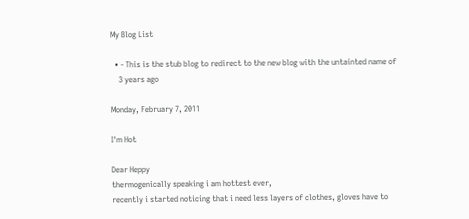My Blog List

  • - This is the stub blog to redirect to the new blog with the untainted name of
    3 years ago

Monday, February 7, 2011

I'm Hot

Dear Heppy
thermogenically speaking i am hottest ever,
recently i started noticing that i need less layers of clothes, gloves have to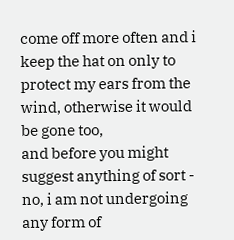come off more often and i keep the hat on only to protect my ears from the wind, otherwise it would be gone too,
and before you might suggest anything of sort - no, i am not undergoing any form of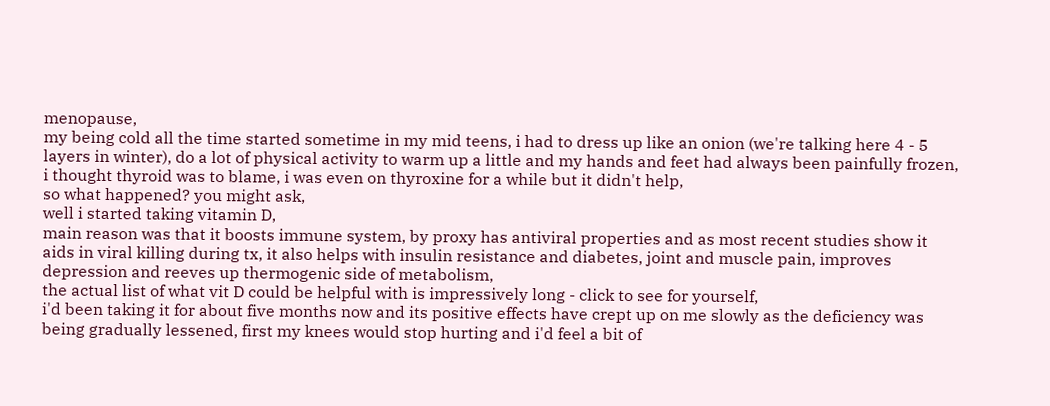menopause,
my being cold all the time started sometime in my mid teens, i had to dress up like an onion (we're talking here 4 - 5 layers in winter), do a lot of physical activity to warm up a little and my hands and feet had always been painfully frozen,
i thought thyroid was to blame, i was even on thyroxine for a while but it didn't help,
so what happened? you might ask,
well i started taking vitamin D,
main reason was that it boosts immune system, by proxy has antiviral properties and as most recent studies show it aids in viral killing during tx, it also helps with insulin resistance and diabetes, joint and muscle pain, improves depression and reeves up thermogenic side of metabolism,
the actual list of what vit D could be helpful with is impressively long - click to see for yourself,
i'd been taking it for about five months now and its positive effects have crept up on me slowly as the deficiency was being gradually lessened, first my knees would stop hurting and i'd feel a bit of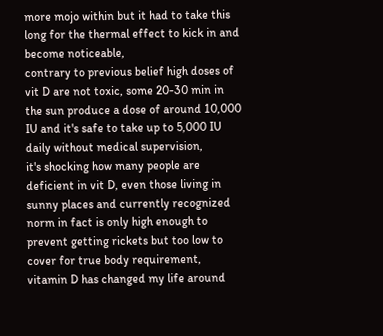more mojo within but it had to take this long for the thermal effect to kick in and become noticeable,
contrary to previous belief high doses of vit D are not toxic, some 20-30 min in the sun produce a dose of around 10,000 IU and it's safe to take up to 5,000 IU daily without medical supervision,
it's shocking how many people are deficient in vit D, even those living in sunny places and currently recognized norm in fact is only high enough to prevent getting rickets but too low to cover for true body requirement,
vitamin D has changed my life around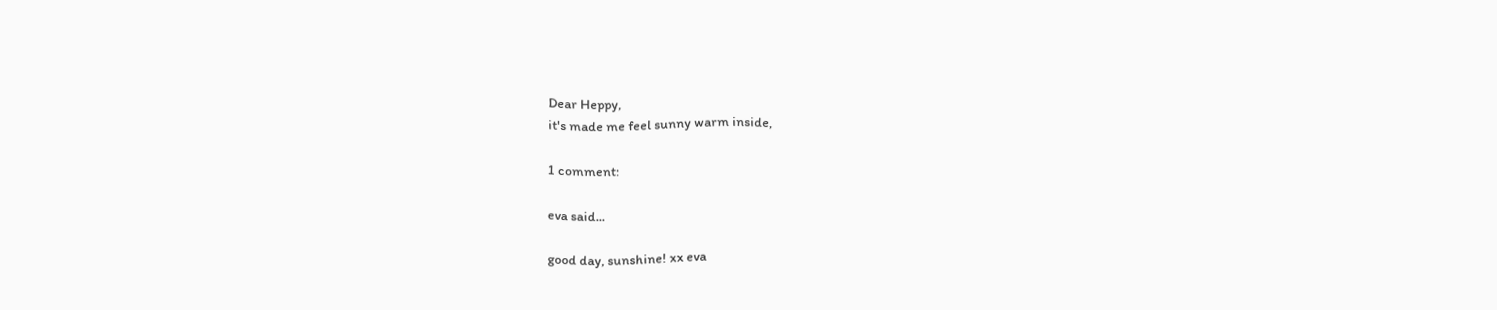Dear Heppy,
it's made me feel sunny warm inside,

1 comment:

eva said...

good day, sunshine! xx eva